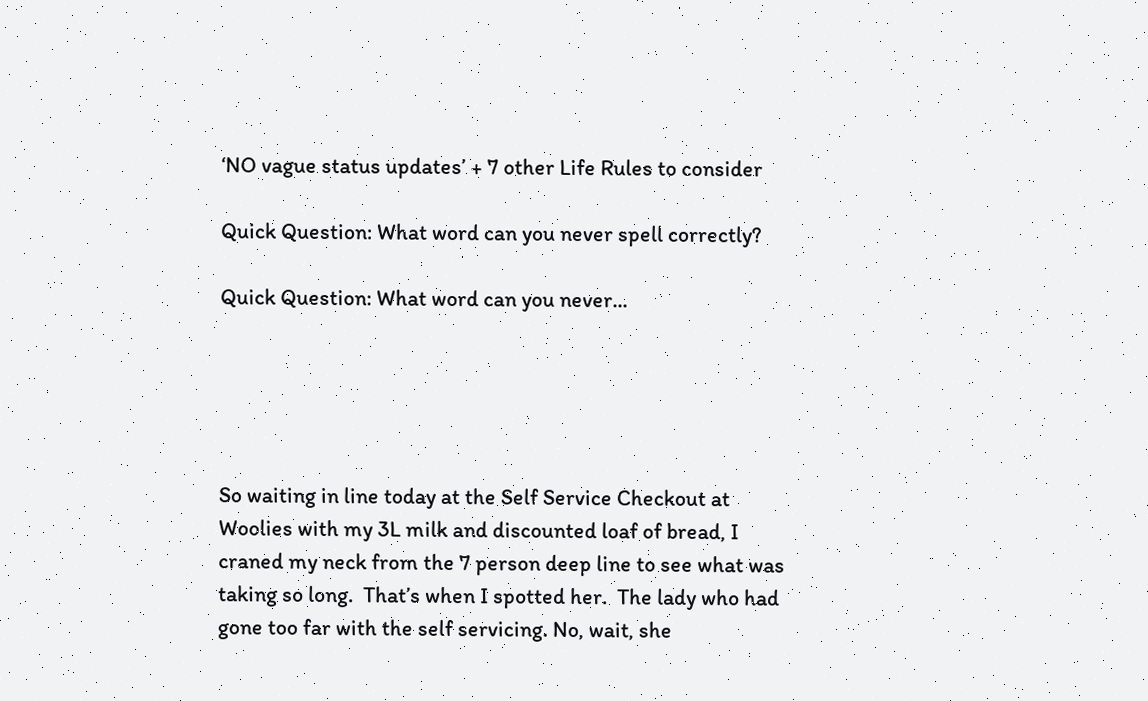‘NO vague status updates’ + 7 other Life Rules to consider

Quick Question: What word can you never spell correctly?

Quick Question: What word can you never...





So waiting in line today at the Self Service Checkout at Woolies with my 3L milk and discounted loaf of bread, I craned my neck from the 7 person deep line to see what was taking so long.  That’s when I spotted her.  The lady who had gone too far with the self servicing. No, wait, she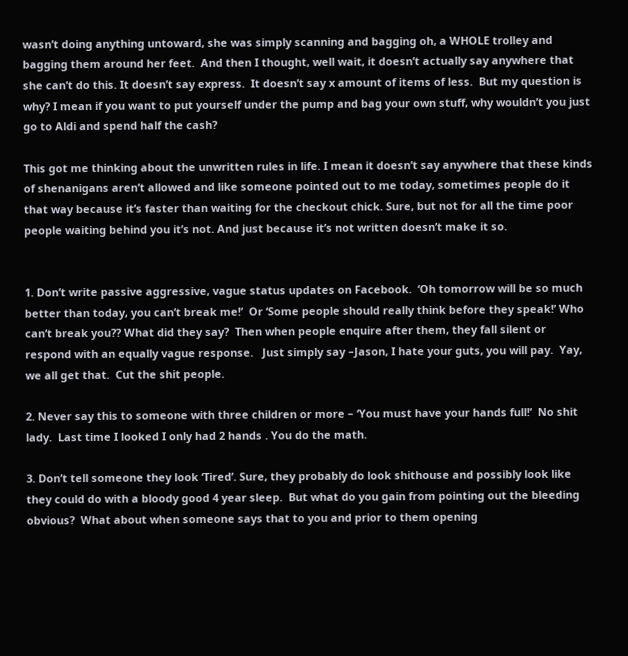wasn’t doing anything untoward, she was simply scanning and bagging oh, a WHOLE trolley and bagging them around her feet.  And then I thought, well wait, it doesn’t actually say anywhere that she can’t do this. It doesn’t say express.  It doesn’t say x amount of items of less.  But my question is why? I mean if you want to put yourself under the pump and bag your own stuff, why wouldn’t you just go to Aldi and spend half the cash?

This got me thinking about the unwritten rules in life. I mean it doesn’t say anywhere that these kinds of shenanigans aren’t allowed and like someone pointed out to me today, sometimes people do it that way because it’s faster than waiting for the checkout chick. Sure, but not for all the time poor people waiting behind you it’s not. And just because it’s not written doesn’t make it so.


1. Don’t write passive aggressive, vague status updates on Facebook.  ‘Oh tomorrow will be so much better than today, you can’t break me!’  Or ‘Some people should really think before they speak!’ Who can’t break you?? What did they say?  Then when people enquire after them, they fall silent or respond with an equally vague response.   Just simply say –Jason, I hate your guts, you will pay.  Yay, we all get that.  Cut the shit people.

2. Never say this to someone with three children or more – ‘You must have your hands full!’  No shit lady.  Last time I looked I only had 2 hands . You do the math.

3. Don’t tell someone they look ‘Tired’. Sure, they probably do look shithouse and possibly look like they could do with a bloody good 4 year sleep.  But what do you gain from pointing out the bleeding obvious?  What about when someone says that to you and prior to them opening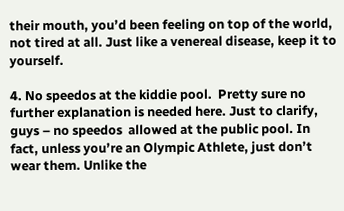their mouth, you’d been feeling on top of the world, not tired at all. Just like a venereal disease, keep it to yourself.

4. No speedos at the kiddie pool.  Pretty sure no further explanation is needed here. Just to clarify, guys – no speedos  allowed at the public pool. In fact, unless you’re an Olympic Athlete, just don’t wear them. Unlike the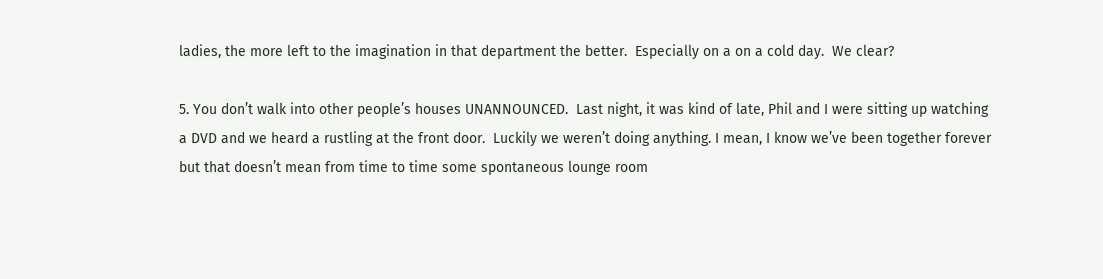ladies, the more left to the imagination in that department the better.  Especially on a on a cold day.  We clear?

5. You don’t walk into other people’s houses UNANNOUNCED.  Last night, it was kind of late, Phil and I were sitting up watching a DVD and we heard a rustling at the front door.  Luckily we weren’t doing anything. I mean, I know we’ve been together forever but that doesn’t mean from time to time some spontaneous lounge room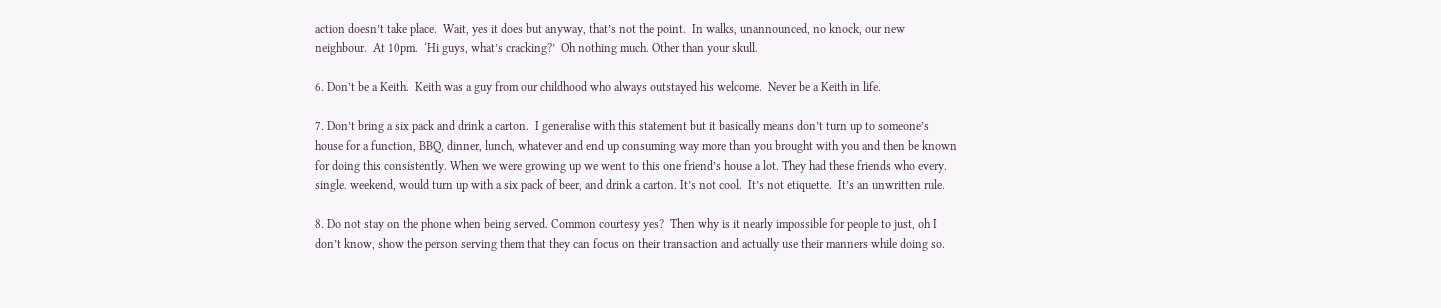action doesn’t take place.  Wait, yes it does but anyway, that’s not the point.  In walks, unannounced, no knock, our new neighbour.  At 10pm.  ‘Hi guys, what’s cracking?’  Oh nothing much. Other than your skull.

6. Don’t be a Keith.  Keith was a guy from our childhood who always outstayed his welcome.  Never be a Keith in life.

7. Don’t bring a six pack and drink a carton.  I generalise with this statement but it basically means don’t turn up to someone’s house for a function, BBQ, dinner, lunch, whatever and end up consuming way more than you brought with you and then be known for doing this consistently. When we were growing up we went to this one friend’s house a lot. They had these friends who every. single. weekend, would turn up with a six pack of beer, and drink a carton. It’s not cool.  It’s not etiquette.  It’s an unwritten rule.

8. Do not stay on the phone when being served. Common courtesy yes?  Then why is it nearly impossible for people to just, oh I don’t know, show the person serving them that they can focus on their transaction and actually use their manners while doing so.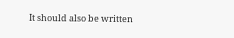It should also be written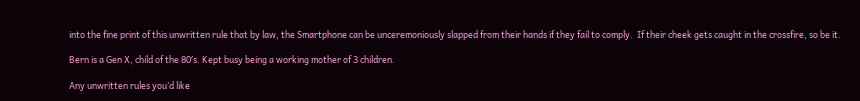into the fine print of this unwritten rule that by law, the Smartphone can be unceremoniously slapped from their hands if they fail to comply.  If their cheek gets caught in the crossfire, so be it.

Bern is a Gen X, child of the 80′s. Kept busy being a working mother of 3 children.

Any unwritten rules you’d like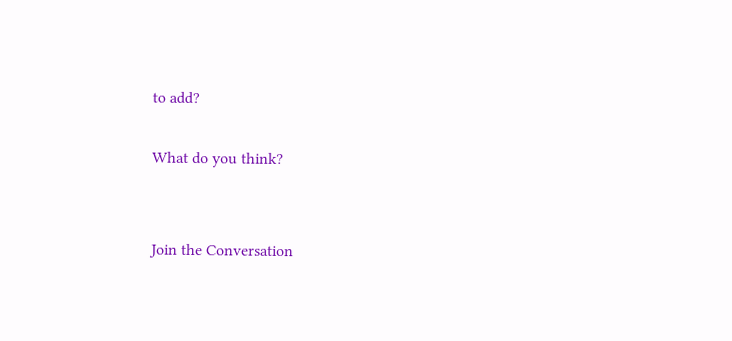to add?

What do you think?


Join the Conversation